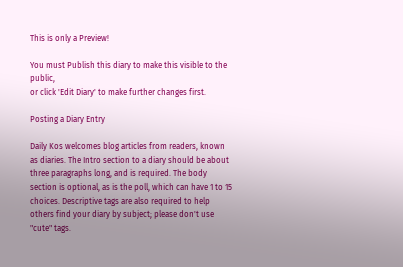This is only a Preview!

You must Publish this diary to make this visible to the public,
or click 'Edit Diary' to make further changes first.

Posting a Diary Entry

Daily Kos welcomes blog articles from readers, known as diaries. The Intro section to a diary should be about three paragraphs long, and is required. The body section is optional, as is the poll, which can have 1 to 15 choices. Descriptive tags are also required to help others find your diary by subject; please don't use "cute" tags.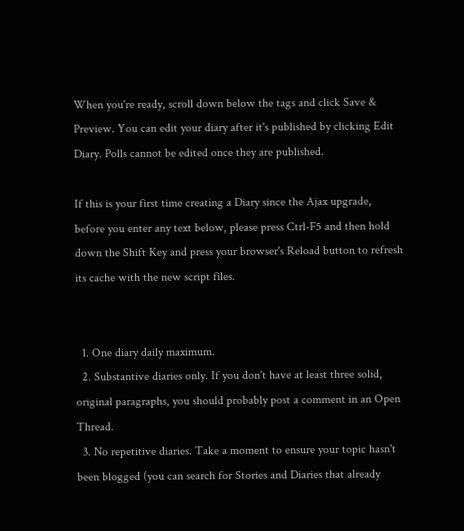When you're ready, scroll down below the tags and click Save & Preview. You can edit your diary after it's published by clicking Edit Diary. Polls cannot be edited once they are published.

If this is your first time creating a Diary since the Ajax upgrade, before you enter any text below, please press Ctrl-F5 and then hold down the Shift Key and press your browser's Reload button to refresh its cache with the new script files.


  1. One diary daily maximum.
  2. Substantive diaries only. If you don't have at least three solid, original paragraphs, you should probably post a comment in an Open Thread.
  3. No repetitive diaries. Take a moment to ensure your topic hasn't been blogged (you can search for Stories and Diaries that already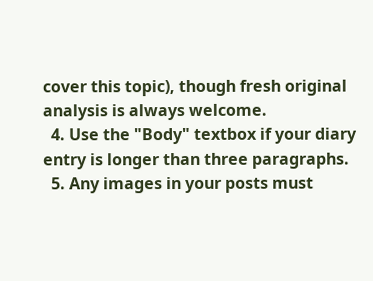cover this topic), though fresh original analysis is always welcome.
  4. Use the "Body" textbox if your diary entry is longer than three paragraphs.
  5. Any images in your posts must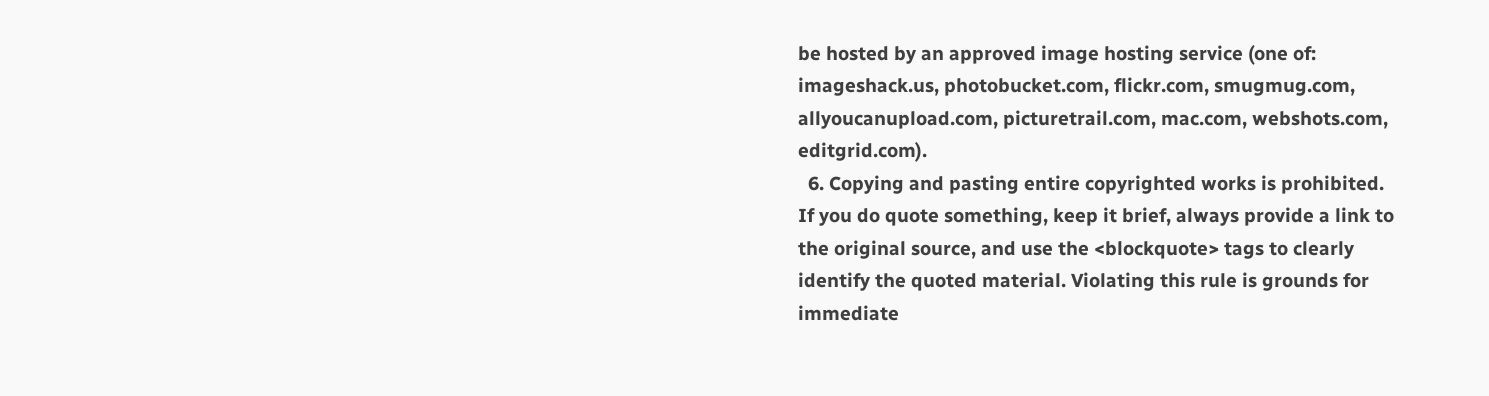be hosted by an approved image hosting service (one of: imageshack.us, photobucket.com, flickr.com, smugmug.com, allyoucanupload.com, picturetrail.com, mac.com, webshots.com, editgrid.com).
  6. Copying and pasting entire copyrighted works is prohibited. If you do quote something, keep it brief, always provide a link to the original source, and use the <blockquote> tags to clearly identify the quoted material. Violating this rule is grounds for immediate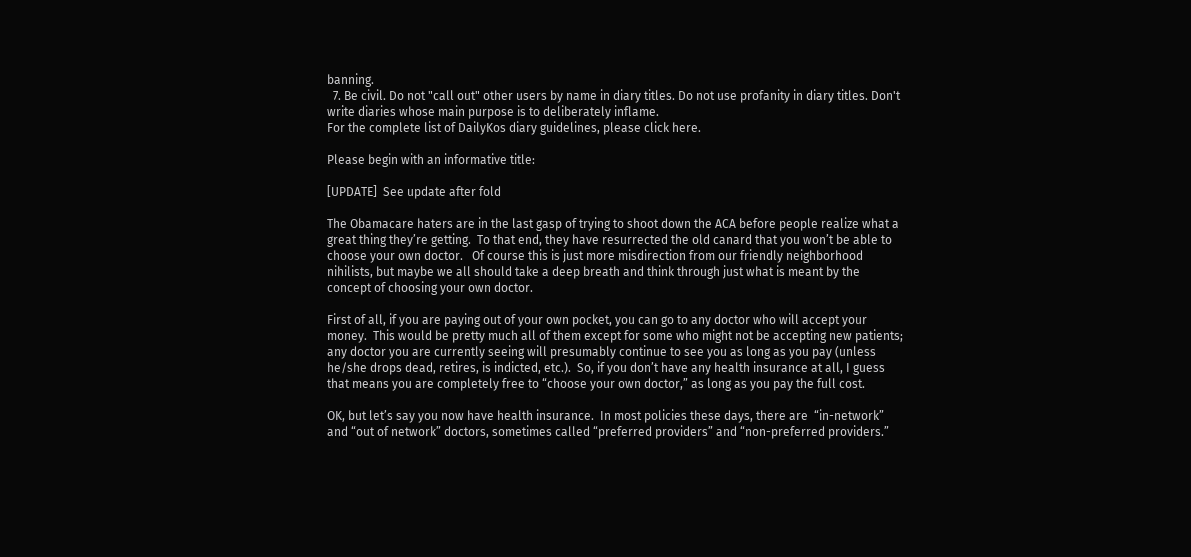banning.
  7. Be civil. Do not "call out" other users by name in diary titles. Do not use profanity in diary titles. Don't write diaries whose main purpose is to deliberately inflame.
For the complete list of DailyKos diary guidelines, please click here.

Please begin with an informative title:

[UPDATE]  See update after fold

The Obamacare haters are in the last gasp of trying to shoot down the ACA before people realize what a great thing they’re getting.  To that end, they have resurrected the old canard that you won’t be able to choose your own doctor.   Of course this is just more misdirection from our friendly neighborhood nihilists, but maybe we all should take a deep breath and think through just what is meant by the concept of choosing your own doctor.

First of all, if you are paying out of your own pocket, you can go to any doctor who will accept your money.  This would be pretty much all of them except for some who might not be accepting new patients; any doctor you are currently seeing will presumably continue to see you as long as you pay (unless he/she drops dead, retires, is indicted, etc.).  So, if you don’t have any health insurance at all, I guess that means you are completely free to “choose your own doctor,” as long as you pay the full cost.

OK, but let’s say you now have health insurance.  In most policies these days, there are  “in-network” and “out of network” doctors, sometimes called “preferred providers” and “non-preferred providers.”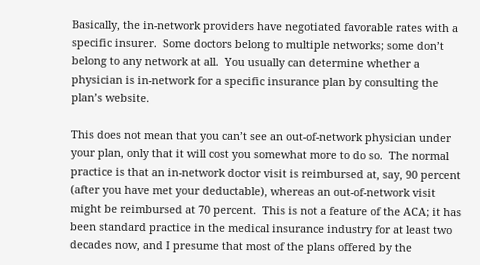Basically, the in-network providers have negotiated favorable rates with a specific insurer.  Some doctors belong to multiple networks; some don’t belong to any network at all.  You usually can determine whether a physician is in-network for a specific insurance plan by consulting the plan’s website.

This does not mean that you can’t see an out-of-network physician under your plan, only that it will cost you somewhat more to do so.  The normal practice is that an in-network doctor visit is reimbursed at, say, 90 percent (after you have met your deductable), whereas an out-of-network visit might be reimbursed at 70 percent.  This is not a feature of the ACA; it has been standard practice in the medical insurance industry for at least two decades now, and I presume that most of the plans offered by the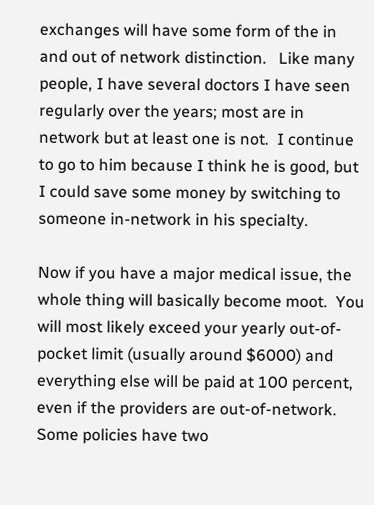exchanges will have some form of the in and out of network distinction.   Like many people, I have several doctors I have seen regularly over the years; most are in network but at least one is not.  I continue to go to him because I think he is good, but I could save some money by switching to someone in-network in his specialty.

Now if you have a major medical issue, the whole thing will basically become moot.  You will most likely exceed your yearly out-of-pocket limit (usually around $6000) and everything else will be paid at 100 percent, even if the providers are out-of-network.  Some policies have two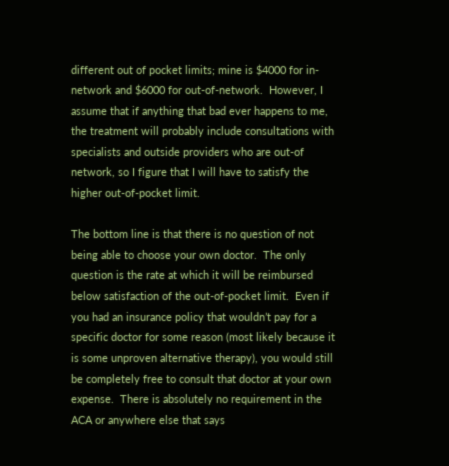different out of pocket limits; mine is $4000 for in-network and $6000 for out-of-network.  However, I assume that if anything that bad ever happens to me, the treatment will probably include consultations with specialists and outside providers who are out-of network, so I figure that I will have to satisfy the higher out-of-pocket limit.

The bottom line is that there is no question of not being able to choose your own doctor.  The only question is the rate at which it will be reimbursed below satisfaction of the out-of-pocket limit.  Even if you had an insurance policy that wouldn’t pay for a specific doctor for some reason (most likely because it is some unproven alternative therapy), you would still be completely free to consult that doctor at your own expense.  There is absolutely no requirement in the ACA or anywhere else that says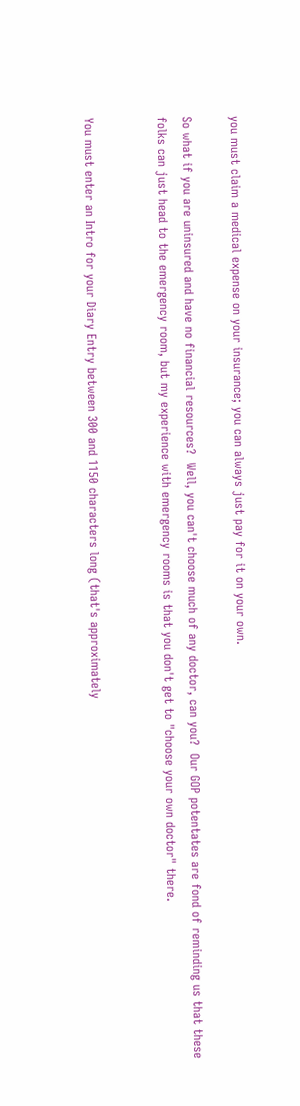you must claim a medical expense on your insurance; you can always just pay for it on your own.

So what if you are uninsured and have no financial resources?  Well, you can't choose much of any doctor, can you?  Our GOP potentates are fond of reminding us that these folks can just head to the emergency room, but my experience with emergency rooms is that you don't get to "choose your own doctor" there.


You must enter an Intro for your Diary Entry between 300 and 1150 characters long (that's approximately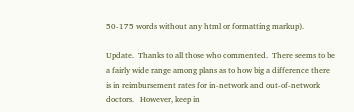50-175 words without any html or formatting markup).

Update.  Thanks to all those who commented.  There seems to be a fairly wide range among plans as to how big a difference there is in reimbursement rates for in-network and out-of-network doctors.   However, keep in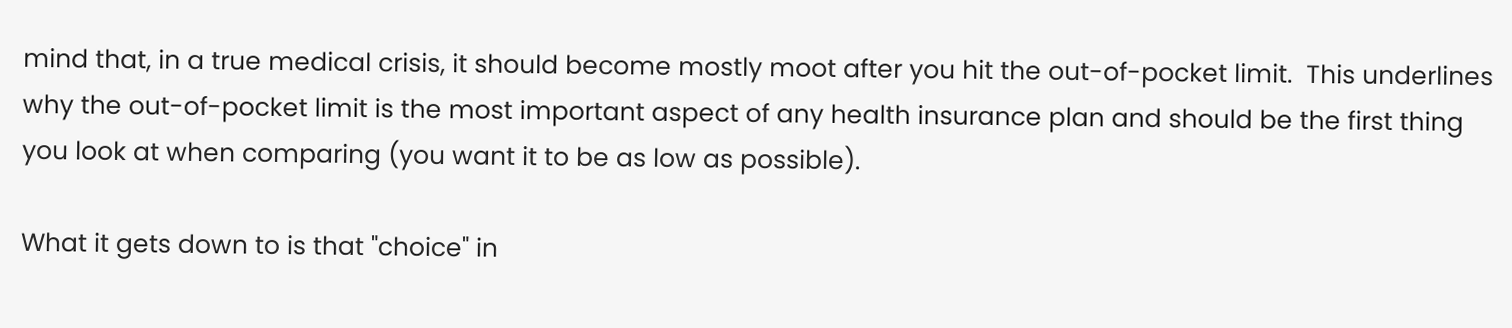mind that, in a true medical crisis, it should become mostly moot after you hit the out-of-pocket limit.  This underlines why the out-of-pocket limit is the most important aspect of any health insurance plan and should be the first thing you look at when comparing (you want it to be as low as possible).

What it gets down to is that "choice" in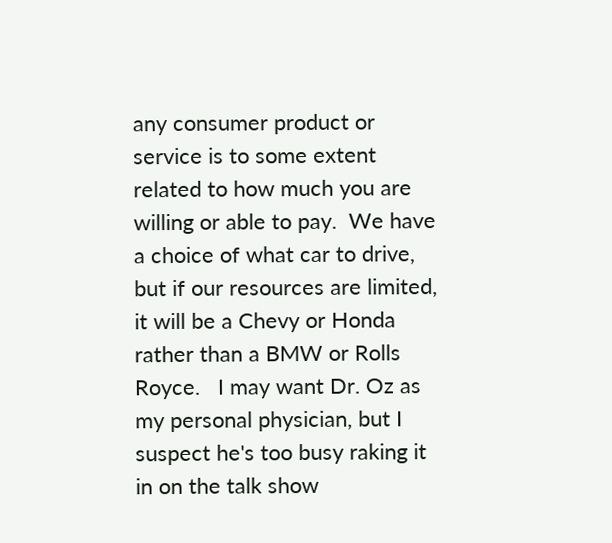any consumer product or service is to some extent related to how much you are willing or able to pay.  We have a choice of what car to drive, but if our resources are limited, it will be a Chevy or Honda rather than a BMW or Rolls Royce.   I may want Dr. Oz as my personal physician, but I suspect he's too busy raking it in on the talk show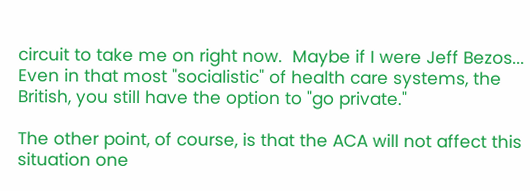circuit to take me on right now.  Maybe if I were Jeff Bezos...  Even in that most "socialistic" of health care systems, the British, you still have the option to "go private."

The other point, of course, is that the ACA will not affect this situation one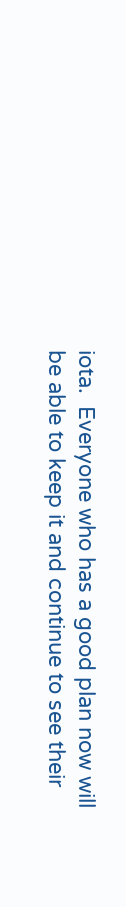iota.  Everyone who has a good plan now will be able to keep it and continue to see their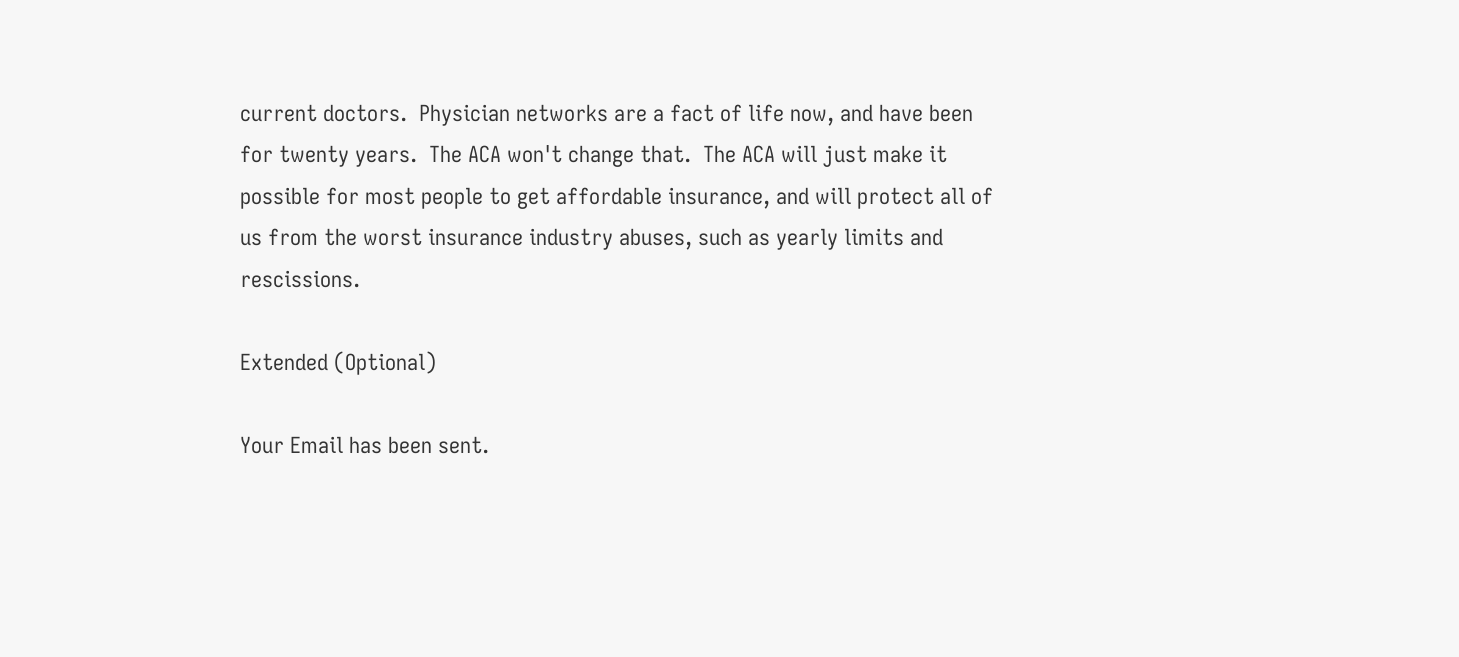current doctors.  Physician networks are a fact of life now, and have been for twenty years.  The ACA won't change that.  The ACA will just make it possible for most people to get affordable insurance, and will protect all of us from the worst insurance industry abuses, such as yearly limits and rescissions.

Extended (Optional)

Your Email has been sent.